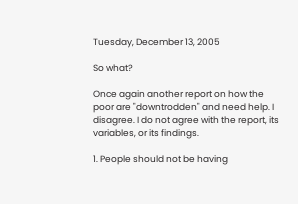Tuesday, December 13, 2005

So what?

Once again another report on how the poor are "downtrodden" and need help. I disagree. I do not agree with the report, its variables, or its findings.

1. People should not be having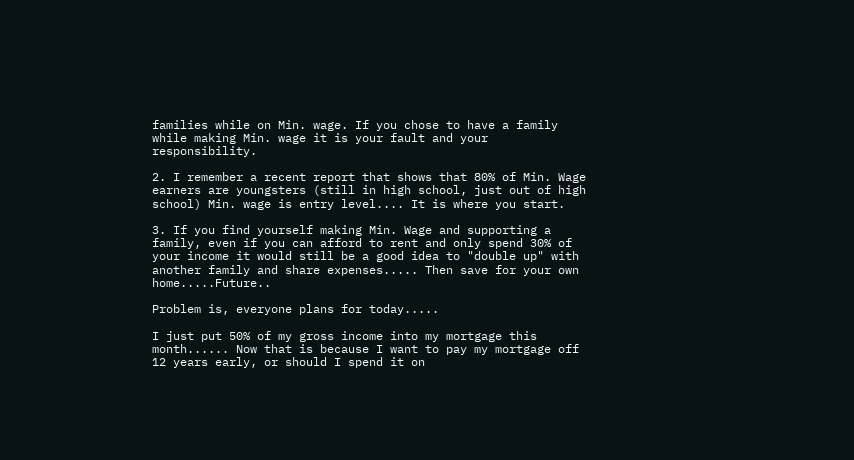families while on Min. wage. If you chose to have a family while making Min. wage it is your fault and your responsibility.

2. I remember a recent report that shows that 80% of Min. Wage earners are youngsters (still in high school, just out of high school) Min. wage is entry level.... It is where you start.

3. If you find yourself making Min. Wage and supporting a family, even if you can afford to rent and only spend 30% of your income it would still be a good idea to "double up" with another family and share expenses..... Then save for your own home.....Future..

Problem is, everyone plans for today.....

I just put 50% of my gross income into my mortgage this month...... Now that is because I want to pay my mortgage off 12 years early, or should I spend it on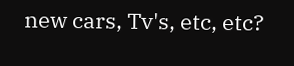new cars, Tv's, etc, etc?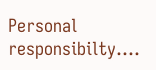Personal responsibilty....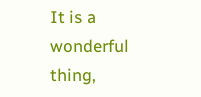It is a wonderful thing,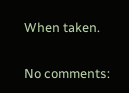When taken.

No comments: